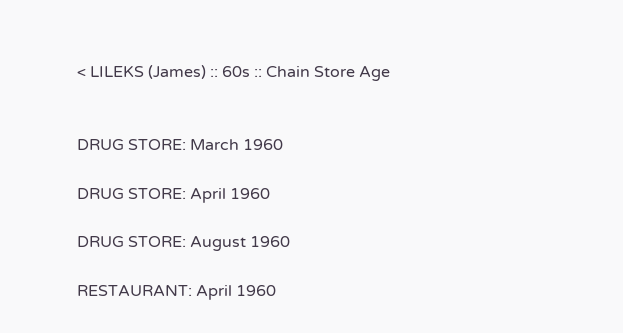< LILEKS (James) :: 60s :: Chain Store Age


DRUG STORE: March 1960

DRUG STORE: April 1960

DRUG STORE: August 1960

RESTAURANT: April 1960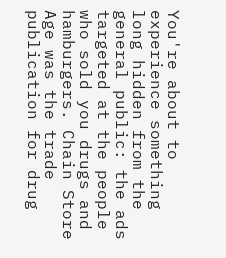You're about to experience something long hidden from the general public: the ads targeted at the people who sold you drugs and hamburgers. Chain Store Age was the trade publication for drug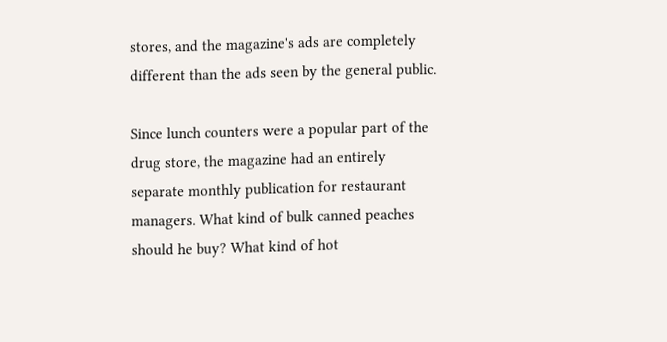stores, and the magazine's ads are completely different than the ads seen by the general public.

Since lunch counters were a popular part of the drug store, the magazine had an entirely separate monthly publication for restaurant managers. What kind of bulk canned peaches should he buy? What kind of hot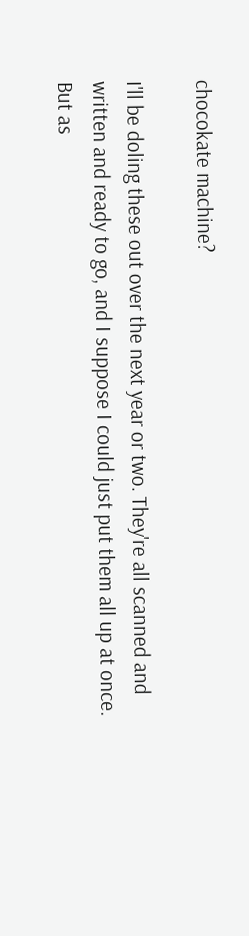chocokate machine?

I'll be doling these out over the next year or two. They're all scanned and written and ready to go, and I suppose I could just put them all up at once. But as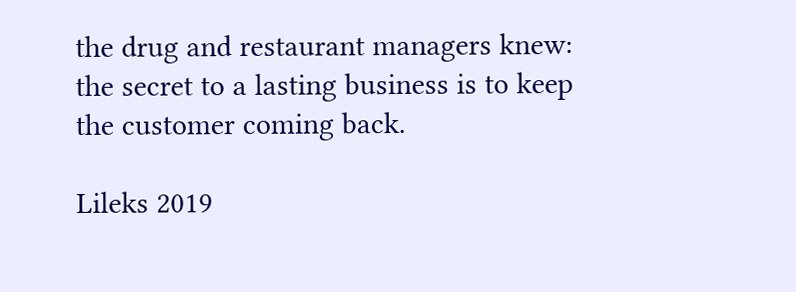the drug and restaurant managers knew: the secret to a lasting business is to keep the customer coming back.

Lileks 2019